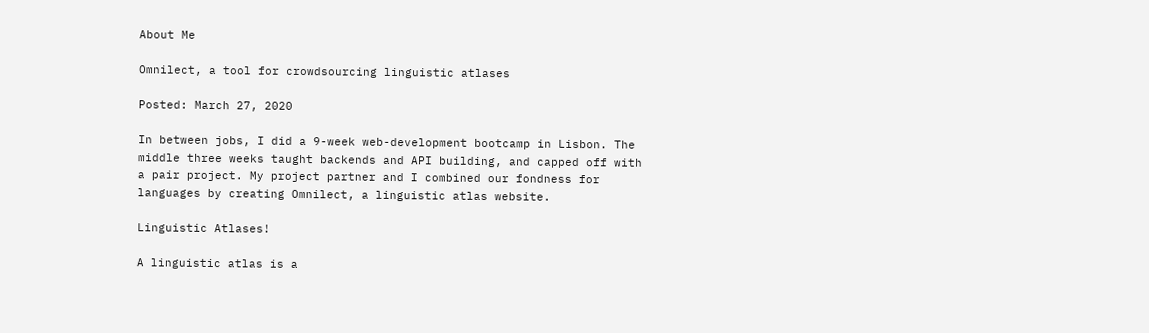About Me

Omnilect, a tool for crowdsourcing linguistic atlases

Posted: March 27, 2020

In between jobs, I did a 9-week web-development bootcamp in Lisbon. The middle three weeks taught backends and API building, and capped off with a pair project. My project partner and I combined our fondness for languages by creating Omnilect, a linguistic atlas website.

Linguistic Atlases!

A linguistic atlas is a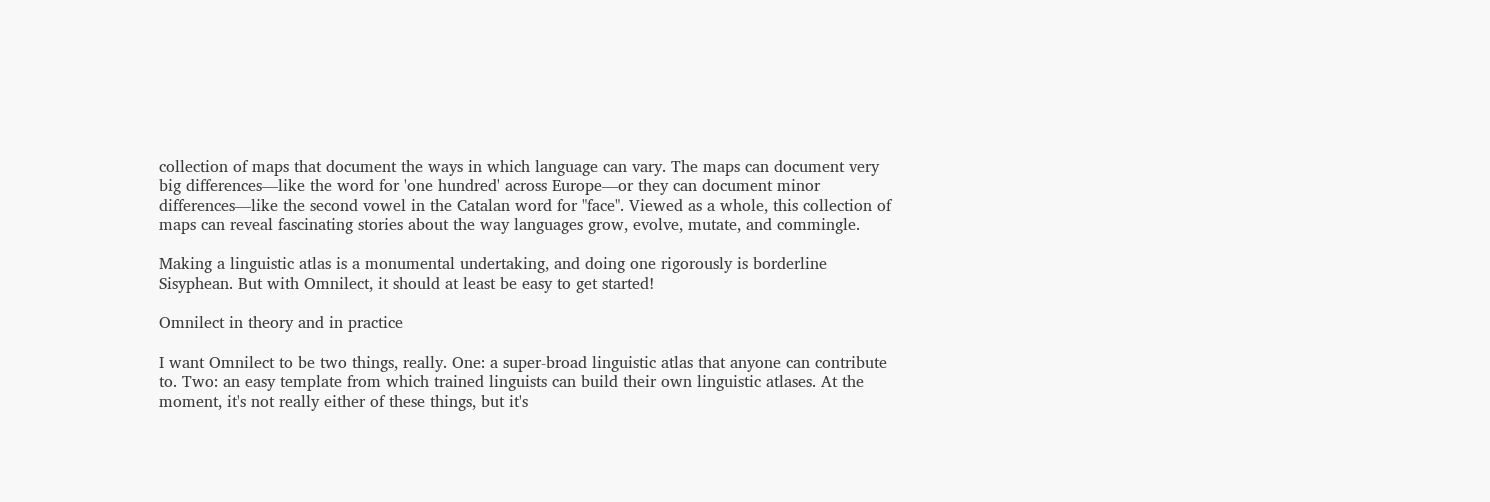collection of maps that document the ways in which language can vary. The maps can document very big differences—like the word for 'one hundred' across Europe—or they can document minor differences—like the second vowel in the Catalan word for "face". Viewed as a whole, this collection of maps can reveal fascinating stories about the way languages grow, evolve, mutate, and commingle.

Making a linguistic atlas is a monumental undertaking, and doing one rigorously is borderline Sisyphean. But with Omnilect, it should at least be easy to get started!

Omnilect in theory and in practice

I want Omnilect to be two things, really. One: a super-broad linguistic atlas that anyone can contribute to. Two: an easy template from which trained linguists can build their own linguistic atlases. At the moment, it's not really either of these things, but it's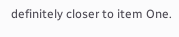definitely closer to item One.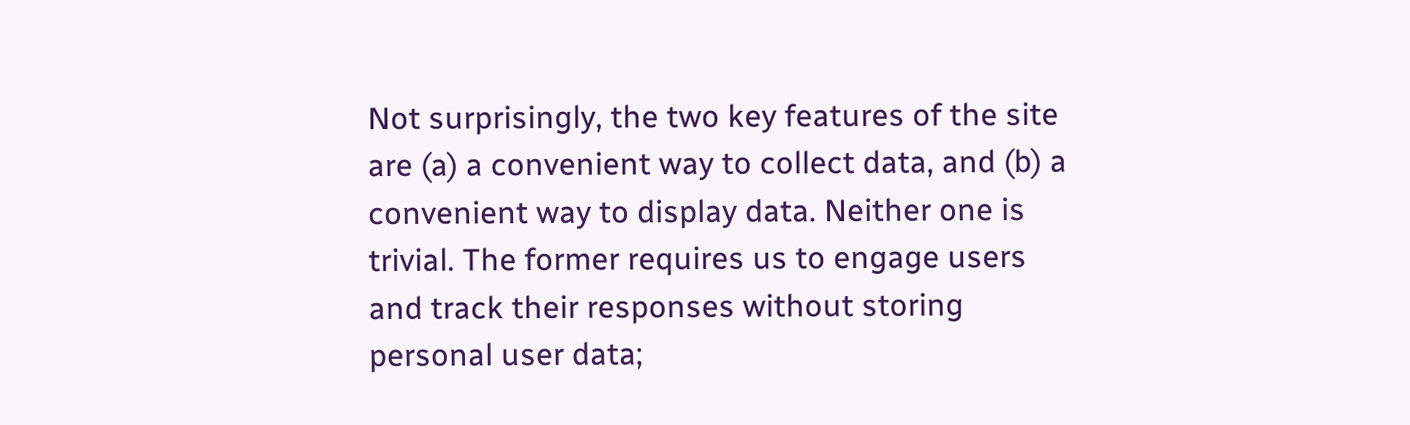Not surprisingly, the two key features of the site are (a) a convenient way to collect data, and (b) a convenient way to display data. Neither one is trivial. The former requires us to engage users and track their responses without storing personal user data;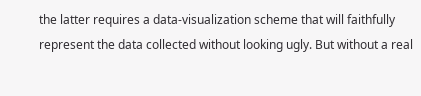the latter requires a data-visualization scheme that will faithfully represent the data collected without looking ugly. But without a real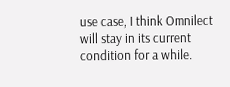use case, I think Omnilect will stay in its current condition for a while.